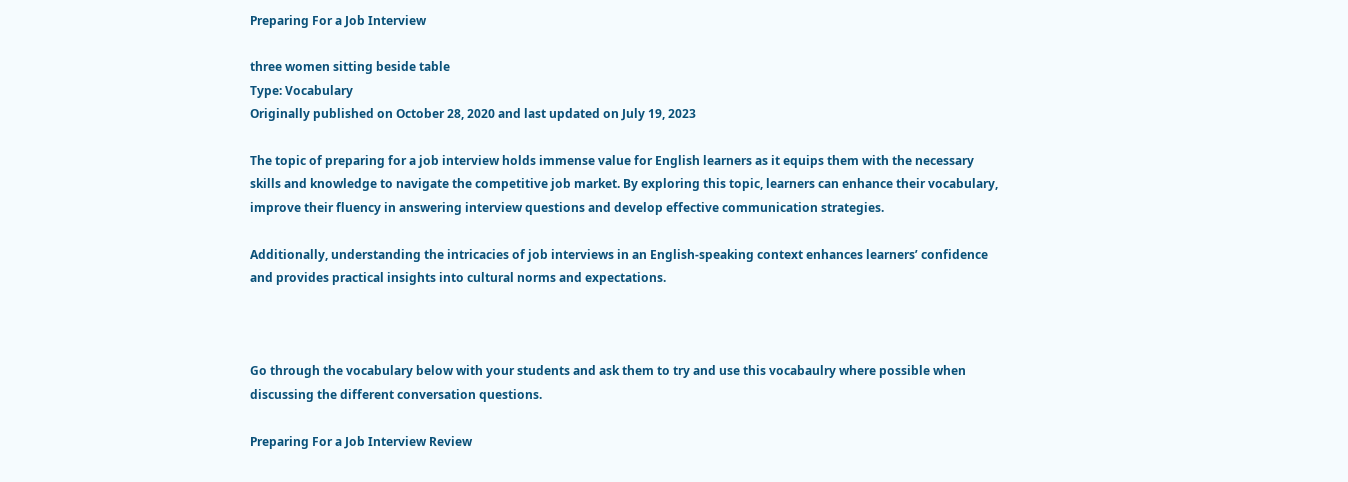Preparing For a Job Interview

three women sitting beside table
Type: Vocabulary
Originally published on October 28, 2020 and last updated on July 19, 2023

The topic of preparing for a job interview holds immense value for English learners as it equips them with the necessary skills and knowledge to navigate the competitive job market. By exploring this topic, learners can enhance their vocabulary, improve their fluency in answering interview questions and develop effective communication strategies.

Additionally, understanding the intricacies of job interviews in an English-speaking context enhances learners’ confidence and provides practical insights into cultural norms and expectations.



Go through the vocabulary below with your students and ask them to try and use this vocabaulry where possible when discussing the different conversation questions.

Preparing For a Job Interview Review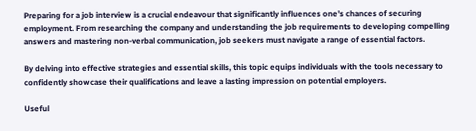Preparing for a job interview is a crucial endeavour that significantly influences one’s chances of securing employment. From researching the company and understanding the job requirements to developing compelling answers and mastering non-verbal communication, job seekers must navigate a range of essential factors.

By delving into effective strategies and essential skills, this topic equips individuals with the tools necessary to confidently showcase their qualifications and leave a lasting impression on potential employers.

Useful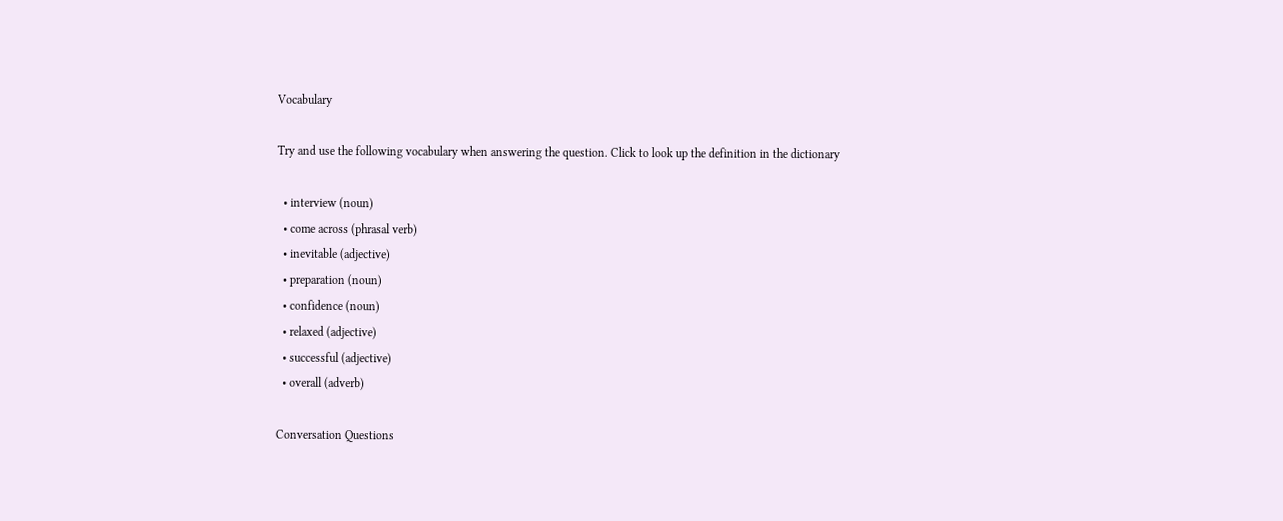Vocabulary

Try and use the following vocabulary when answering the question. Click to look up the definition in the dictionary

  • interview (noun)
  • come across (phrasal verb)
  • inevitable (adjective)
  • preparation (noun)
  • confidence (noun)
  • relaxed (adjective)
  • successful (adjective)
  • overall (adverb)

Conversation Questions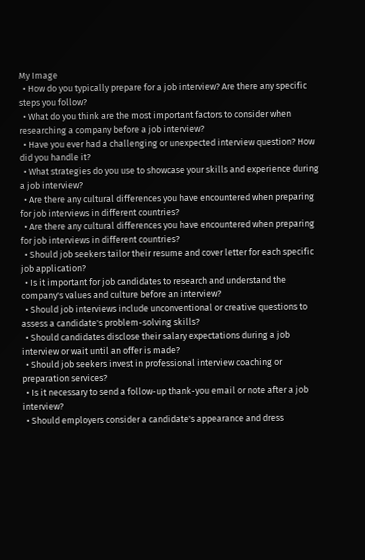My Image
  • How do you typically prepare for a job interview? Are there any specific steps you follow?
  • What do you think are the most important factors to consider when researching a company before a job interview?
  • Have you ever had a challenging or unexpected interview question? How did you handle it?
  • What strategies do you use to showcase your skills and experience during a job interview?
  • Are there any cultural differences you have encountered when preparing for job interviews in different countries?
  • Are there any cultural differences you have encountered when preparing for job interviews in different countries?
  • Should job seekers tailor their resume and cover letter for each specific job application?
  • Is it important for job candidates to research and understand the company's values and culture before an interview?
  • Should job interviews include unconventional or creative questions to assess a candidate's problem-solving skills?
  • Should candidates disclose their salary expectations during a job interview or wait until an offer is made?
  • Should job seekers invest in professional interview coaching or preparation services?
  • Is it necessary to send a follow-up thank-you email or note after a job interview?
  • Should employers consider a candidate's appearance and dress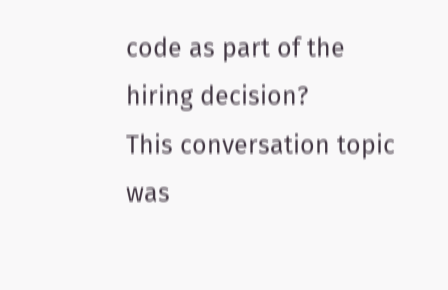code as part of the hiring decision?
This conversation topic was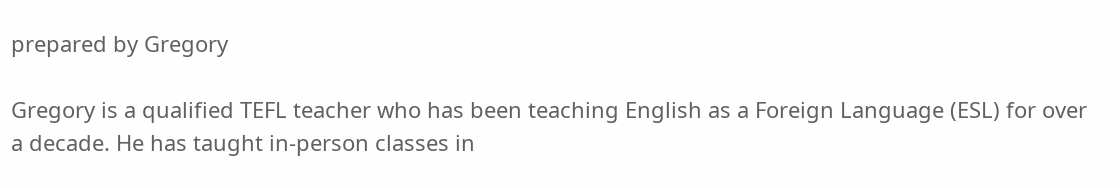prepared by Gregory

Gregory is a qualified TEFL teacher who has been teaching English as a Foreign Language (ESL) for over a decade. He has taught in-person classes in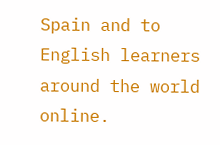Spain and to English learners around the world online.